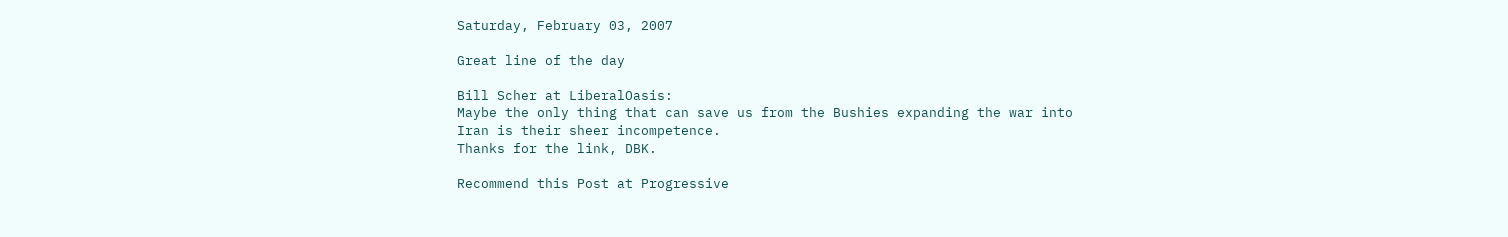Saturday, February 03, 2007

Great line of the day

Bill Scher at LiberalOasis:
Maybe the only thing that can save us from the Bushies expanding the war into Iran is their sheer incompetence.
Thanks for the link, DBK.

Recommend this Post at Progressive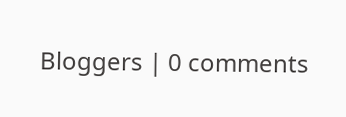Bloggers | 0 comments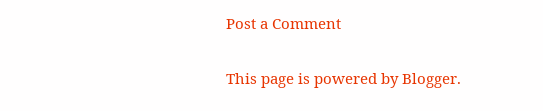Post a Comment

This page is powered by Blogger.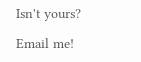Isn't yours?

Email me!